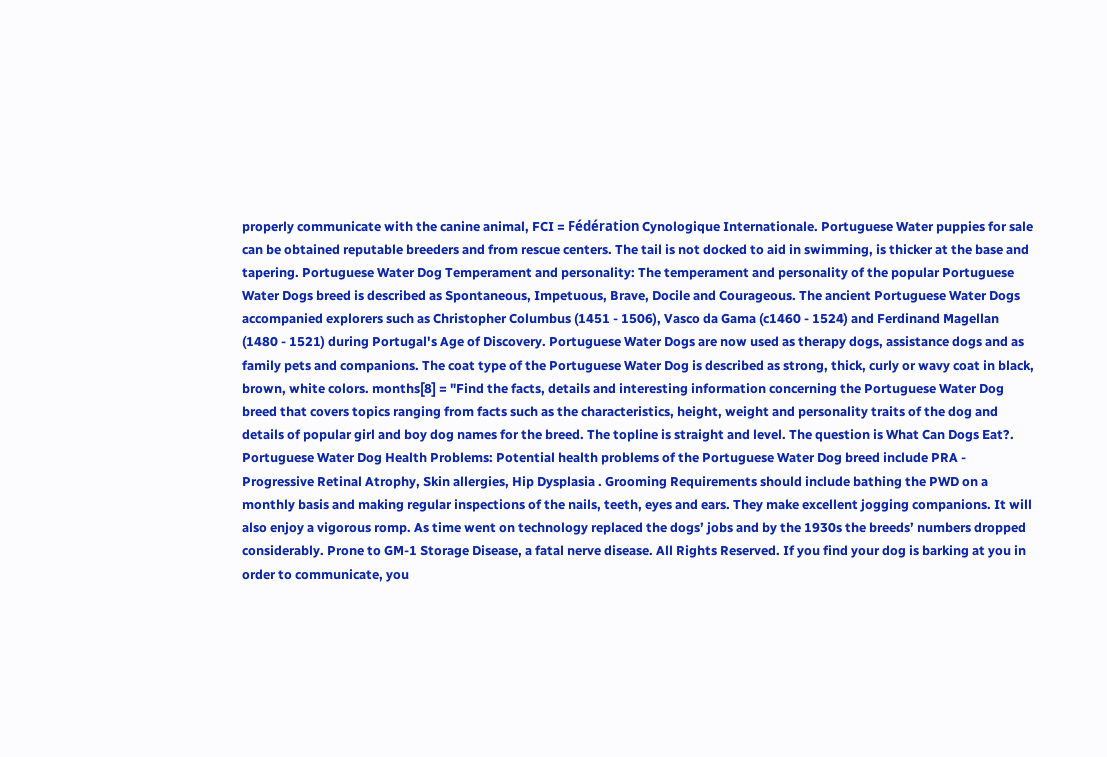properly communicate with the canine animal, FCI = Fédération Cynologique Internationale. Portuguese Water puppies for sale can be obtained reputable breeders and from rescue centers. The tail is not docked to aid in swimming, is thicker at the base and tapering. Portuguese Water Dog Temperament and personality: The temperament and personality of the popular Portuguese Water Dogs breed is described as Spontaneous, Impetuous, Brave, Docile and Courageous. The ancient Portuguese Water Dogs accompanied explorers such as Christopher Columbus (1451 - 1506), Vasco da Gama (c1460 - 1524) and Ferdinand Magellan (1480 - 1521) during Portugal's Age of Discovery. Portuguese Water Dogs are now used as therapy dogs, assistance dogs and as family pets and companions. The coat type of the Portuguese Water Dog is described as strong, thick, curly or wavy coat in black, brown, white colors. months[8] = "Find the facts, details and interesting information concerning the Portuguese Water Dog breed that covers topics ranging from facts such as the characteristics, height, weight and personality traits of the dog and details of popular girl and boy dog names for the breed. The topline is straight and level. The question is What Can Dogs Eat?. Portuguese Water Dog Health Problems: Potential health problems of the Portuguese Water Dog breed include PRA - Progressive Retinal Atrophy, Skin allergies, Hip Dysplasia . Grooming Requirements should include bathing the PWD on a monthly basis and making regular inspections of the nails, teeth, eyes and ears. They make excellent jogging companions. It will also enjoy a vigorous romp. As time went on technology replaced the dogs’ jobs and by the 1930s the breeds’ numbers dropped considerably. Prone to GM-1 Storage Disease, a fatal nerve disease. All Rights Reserved. If you find your dog is barking at you in order to communicate, you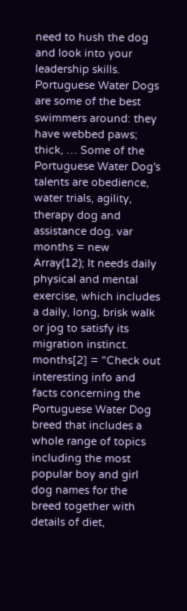need to hush the dog and look into your leadership skills. Portuguese Water Dogs are some of the best swimmers around: they have webbed paws; thick, … Some of the Portuguese Water Dog's talents are obedience, water trials, agility, therapy dog and assistance dog. var months = new Array(12); It needs daily physical and mental exercise, which includes a daily, long, brisk walk or jog to satisfy its migration instinct. months[2] = "Check out interesting info and facts concerning the Portuguese Water Dog breed that includes a whole range of topics including the most popular boy and girl dog names for the breed together with details of diet,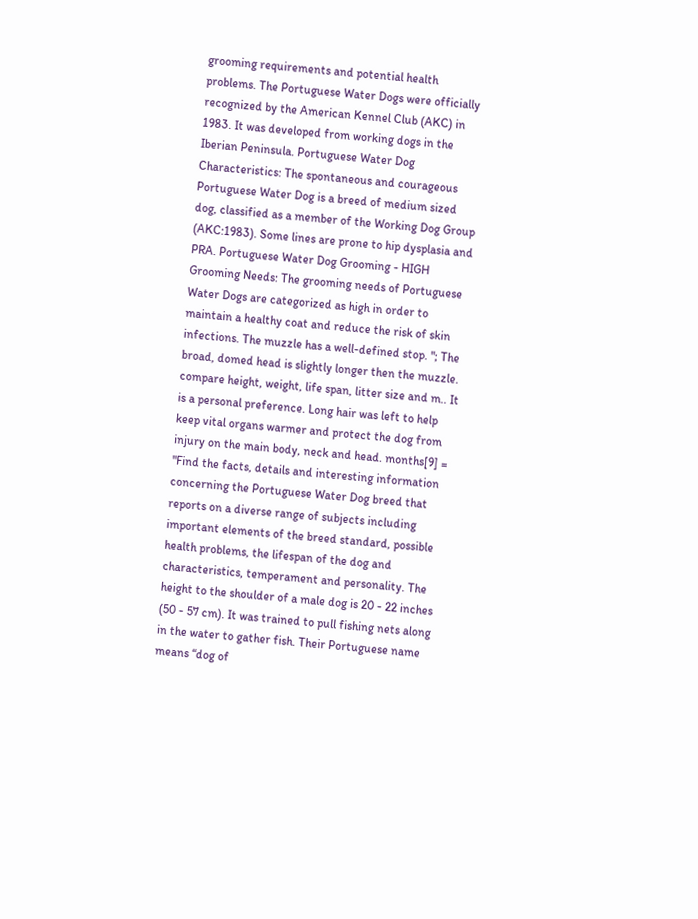grooming requirements and potential health problems. The Portuguese Water Dogs were officially recognized by the American Kennel Club (AKC) in 1983. It was developed from working dogs in the Iberian Peninsula. Portuguese Water Dog Characteristics: The spontaneous and courageous Portuguese Water Dog is a breed of medium sized dog, classified as a member of the Working Dog Group (AKC:1983). Some lines are prone to hip dysplasia and PRA. Portuguese Water Dog Grooming - HIGH Grooming Needs: The grooming needs of Portuguese Water Dogs are categorized as high in order to maintain a healthy coat and reduce the risk of skin infections. The muzzle has a well-defined stop. "; The broad, domed head is slightly longer then the muzzle. compare height, weight, life span, litter size and m.. It is a personal preference. Long hair was left to help keep vital organs warmer and protect the dog from injury on the main body, neck and head. months[9] = "Find the facts, details and interesting information concerning the Portuguese Water Dog breed that reports on a diverse range of subjects including important elements of the breed standard, possible health problems, the lifespan of the dog and characteristics, temperament and personality. The height to the shoulder of a male dog is 20 - 22 inches (50 - 57 cm). It was trained to pull fishing nets along in the water to gather fish. Their Portuguese name means “dog of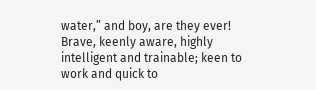water,” and boy, are they ever! Brave, keenly aware, highly intelligent and trainable; keen to work and quick to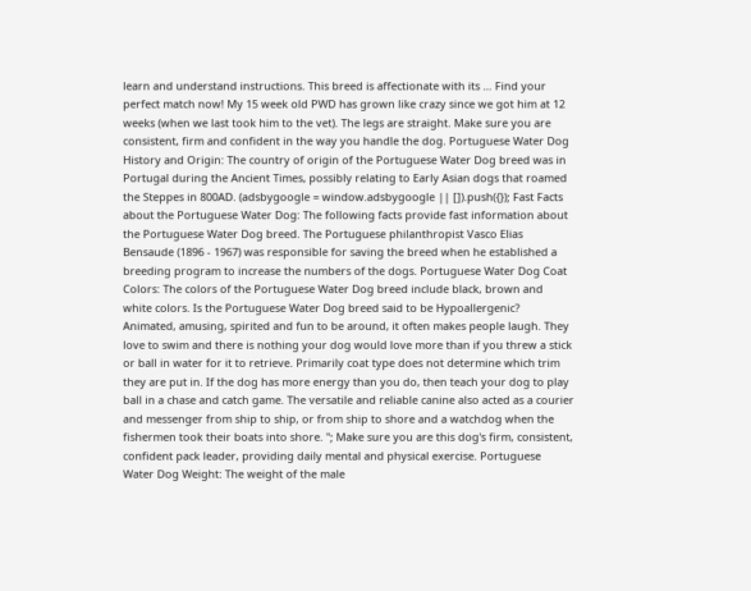learn and understand instructions. This breed is affectionate with its … Find your perfect match now! My 15 week old PWD has grown like crazy since we got him at 12 weeks (when we last took him to the vet). The legs are straight. Make sure you are consistent, firm and confident in the way you handle the dog. Portuguese Water Dog History and Origin: The country of origin of the Portuguese Water Dog breed was in Portugal during the Ancient Times, possibly relating to Early Asian dogs that roamed the Steppes in 800AD. (adsbygoogle = window.adsbygoogle || []).push({}); Fast Facts about the Portuguese Water Dog: The following facts provide fast information about the Portuguese Water Dog breed. The Portuguese philanthropist Vasco Elias Bensaude (1896 - 1967) was responsible for saving the breed when he established a breeding program to increase the numbers of the dogs. Portuguese Water Dog Coat Colors: The colors of the Portuguese Water Dog breed include black, brown and white colors. Is the Portuguese Water Dog breed said to be Hypoallergenic? Animated, amusing, spirited and fun to be around, it often makes people laugh. They love to swim and there is nothing your dog would love more than if you threw a stick or ball in water for it to retrieve. Primarily coat type does not determine which trim they are put in. If the dog has more energy than you do, then teach your dog to play ball in a chase and catch game. The versatile and reliable canine also acted as a courier and messenger from ship to ship, or from ship to shore and a watchdog when the fishermen took their boats into shore. "; Make sure you are this dog's firm, consistent, confident pack leader, providing daily mental and physical exercise. Portuguese Water Dog Weight: The weight of the male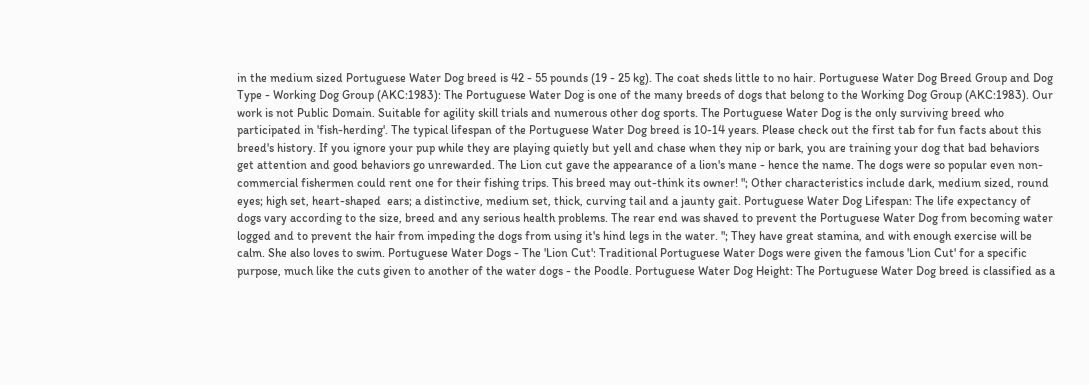in the medium sized Portuguese Water Dog breed is 42 - 55 pounds (19 - 25 kg). The coat sheds little to no hair. Portuguese Water Dog Breed Group and Dog Type - Working Dog Group (AKC:1983): The Portuguese Water Dog is one of the many breeds of dogs that belong to the Working Dog Group (AKC:1983). Our work is not Public Domain. Suitable for agility skill trials and numerous other dog sports. The Portuguese Water Dog is the only surviving breed who participated in 'fish-herding'. The typical lifespan of the Portuguese Water Dog breed is 10-14 years. Please check out the first tab for fun facts about this breed's history. If you ignore your pup while they are playing quietly but yell and chase when they nip or bark, you are training your dog that bad behaviors get attention and good behaviors go unrewarded. The Lion cut gave the appearance of a lion's mane - hence the name. The dogs were so popular even non-commercial fishermen could rent one for their fishing trips. This breed may out-think its owner! "; Other characteristics include dark, medium sized, round eyes; high set, heart-shaped  ears; a distinctive, medium set, thick, curving tail and a jaunty gait. Portuguese Water Dog Lifespan: The life expectancy of dogs vary according to the size, breed and any serious health problems. The rear end was shaved to prevent the Portuguese Water Dog from becoming water logged and to prevent the hair from impeding the dogs from using it's hind legs in the water. "; They have great stamina, and with enough exercise will be calm. She also loves to swim. Portuguese Water Dogs - The 'Lion Cut': Traditional Portuguese Water Dogs were given the famous 'Lion Cut' for a specific purpose, much like the cuts given to another of the water dogs - the Poodle. Portuguese Water Dog Height: The Portuguese Water Dog breed is classified as a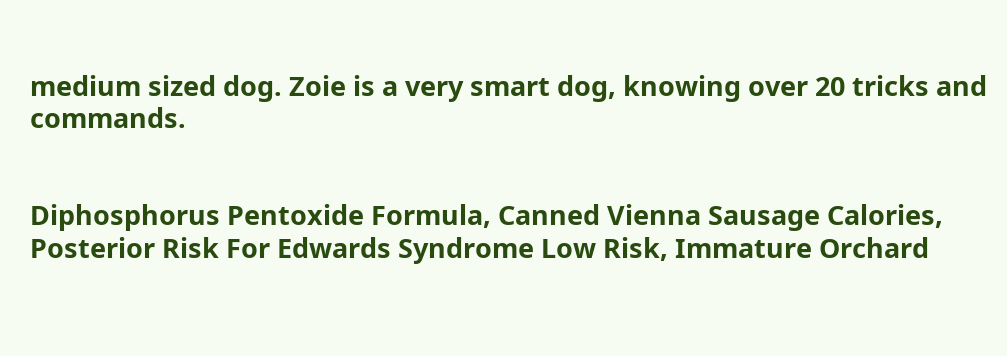medium sized dog. Zoie is a very smart dog, knowing over 20 tricks and commands.


Diphosphorus Pentoxide Formula, Canned Vienna Sausage Calories, Posterior Risk For Edwards Syndrome Low Risk, Immature Orchard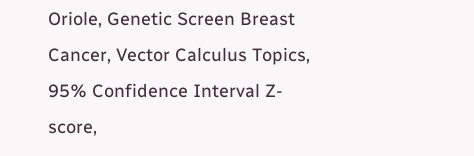Oriole, Genetic Screen Breast Cancer, Vector Calculus Topics, 95% Confidence Interval Z-score,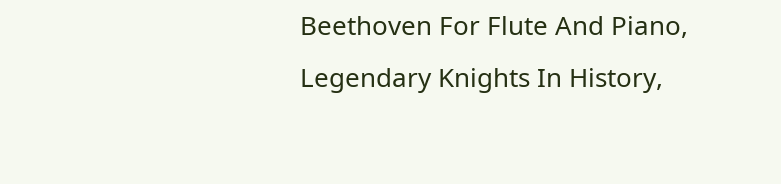Beethoven For Flute And Piano, Legendary Knights In History,